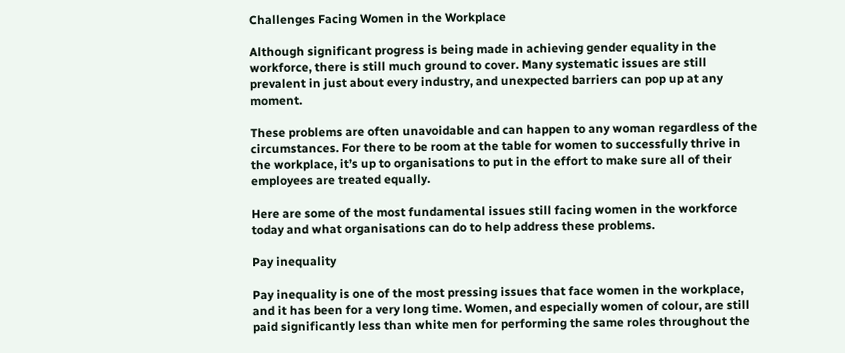Challenges Facing Women in the Workplace

Although significant progress is being made in achieving gender equality in the workforce, there is still much ground to cover. Many systematic issues are still prevalent in just about every industry, and unexpected barriers can pop up at any moment.

These problems are often unavoidable and can happen to any woman regardless of the circumstances. For there to be room at the table for women to successfully thrive in the workplace, it’s up to organisations to put in the effort to make sure all of their employees are treated equally.

Here are some of the most fundamental issues still facing women in the workforce today and what organisations can do to help address these problems.

Pay inequality

Pay inequality is one of the most pressing issues that face women in the workplace, and it has been for a very long time. Women, and especially women of colour, are still paid significantly less than white men for performing the same roles throughout the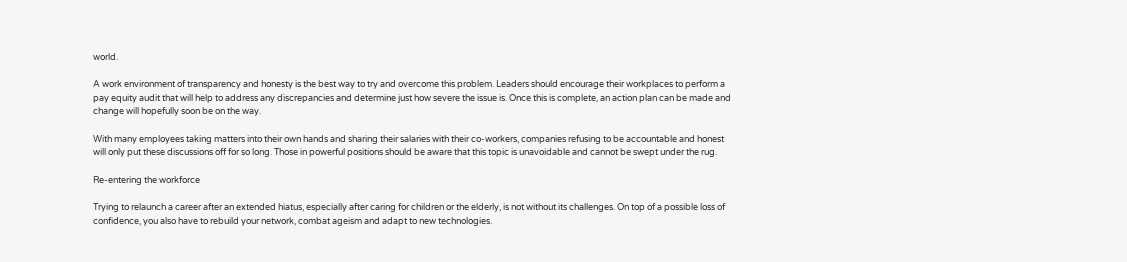world.

A work environment of transparency and honesty is the best way to try and overcome this problem. Leaders should encourage their workplaces to perform a pay equity audit that will help to address any discrepancies and determine just how severe the issue is. Once this is complete, an action plan can be made and change will hopefully soon be on the way.

With many employees taking matters into their own hands and sharing their salaries with their co-workers, companies refusing to be accountable and honest will only put these discussions off for so long. Those in powerful positions should be aware that this topic is unavoidable and cannot be swept under the rug.

Re-entering the workforce

Trying to relaunch a career after an extended hiatus, especially after caring for children or the elderly, is not without its challenges. On top of a possible loss of confidence, you also have to rebuild your network, combat ageism and adapt to new technologies.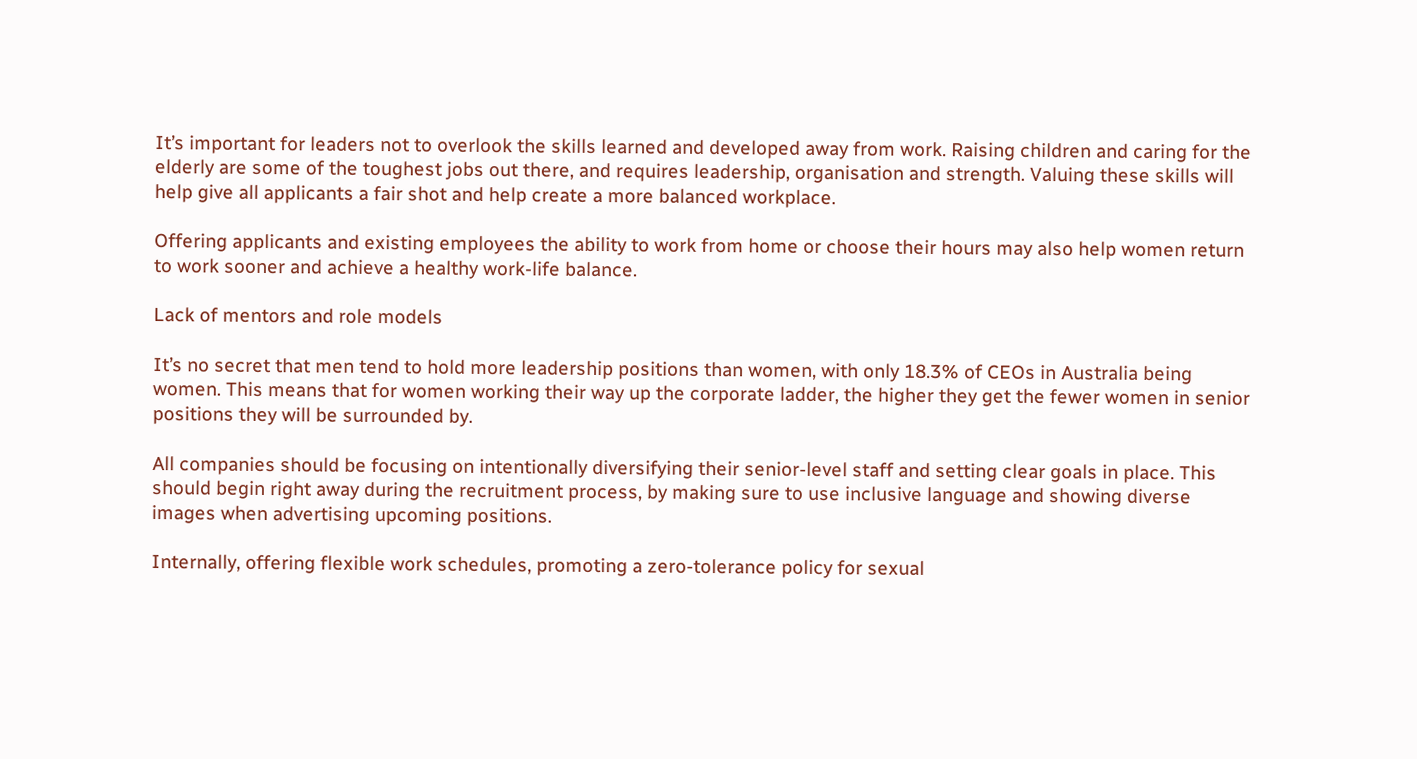It’s important for leaders not to overlook the skills learned and developed away from work. Raising children and caring for the elderly are some of the toughest jobs out there, and requires leadership, organisation and strength. Valuing these skills will help give all applicants a fair shot and help create a more balanced workplace.

Offering applicants and existing employees the ability to work from home or choose their hours may also help women return to work sooner and achieve a healthy work-life balance.

Lack of mentors and role models

It’s no secret that men tend to hold more leadership positions than women, with only 18.3% of CEOs in Australia being women. This means that for women working their way up the corporate ladder, the higher they get the fewer women in senior positions they will be surrounded by.

All companies should be focusing on intentionally diversifying their senior-level staff and setting clear goals in place. This should begin right away during the recruitment process, by making sure to use inclusive language and showing diverse images when advertising upcoming positions.

Internally, offering flexible work schedules, promoting a zero-tolerance policy for sexual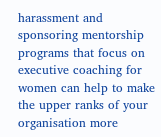harassment and sponsoring mentorship programs that focus on executive coaching for women can help to make the upper ranks of your organisation more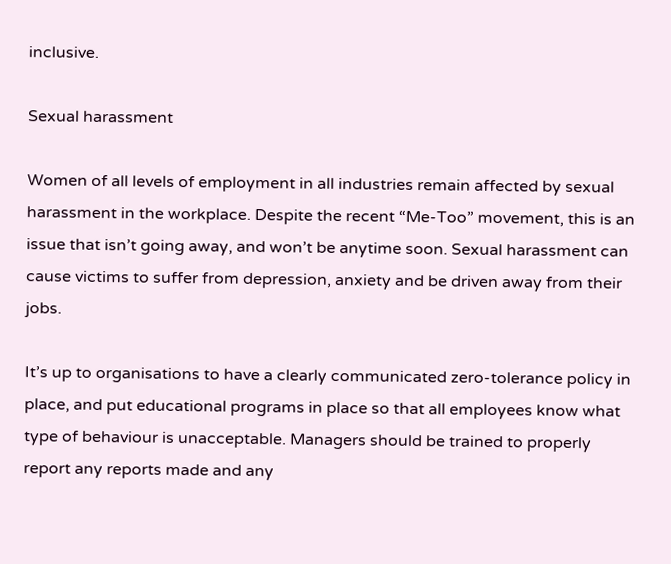inclusive.

Sexual harassment

Women of all levels of employment in all industries remain affected by sexual harassment in the workplace. Despite the recent “Me-Too” movement, this is an issue that isn’t going away, and won’t be anytime soon. Sexual harassment can cause victims to suffer from depression, anxiety and be driven away from their jobs.

It’s up to organisations to have a clearly communicated zero-tolerance policy in place, and put educational programs in place so that all employees know what type of behaviour is unacceptable. Managers should be trained to properly report any reports made and any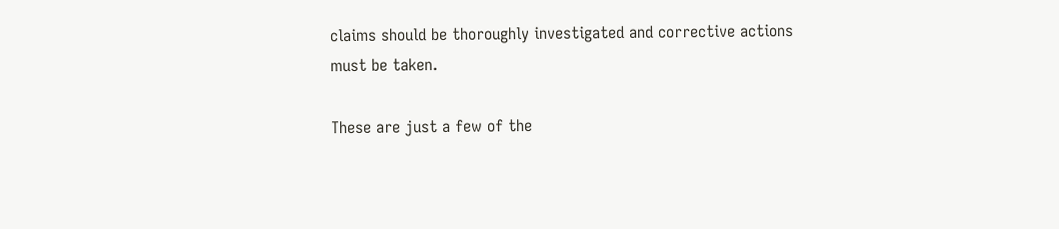claims should be thoroughly investigated and corrective actions must be taken.

These are just a few of the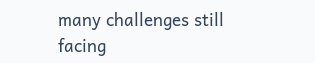many challenges still facing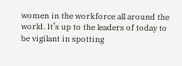women in the workforce all around the world. It’s up to the leaders of today to be vigilant in spotting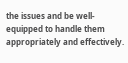the issues and be well-equipped to handle them appropriately and effectively.